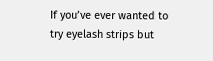If you’ve ever wanted to try eyelash strips but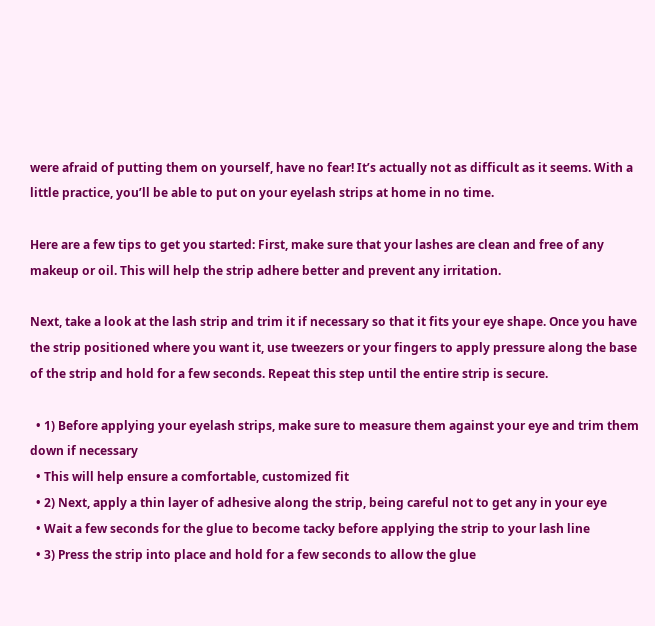were afraid of putting them on yourself, have no fear! It’s actually not as difficult as it seems. With a little practice, you’ll be able to put on your eyelash strips at home in no time.

Here are a few tips to get you started: First, make sure that your lashes are clean and free of any makeup or oil. This will help the strip adhere better and prevent any irritation.

Next, take a look at the lash strip and trim it if necessary so that it fits your eye shape. Once you have the strip positioned where you want it, use tweezers or your fingers to apply pressure along the base of the strip and hold for a few seconds. Repeat this step until the entire strip is secure.

  • 1) Before applying your eyelash strips, make sure to measure them against your eye and trim them down if necessary
  • This will help ensure a comfortable, customized fit
  • 2) Next, apply a thin layer of adhesive along the strip, being careful not to get any in your eye
  • Wait a few seconds for the glue to become tacky before applying the strip to your lash line
  • 3) Press the strip into place and hold for a few seconds to allow the glue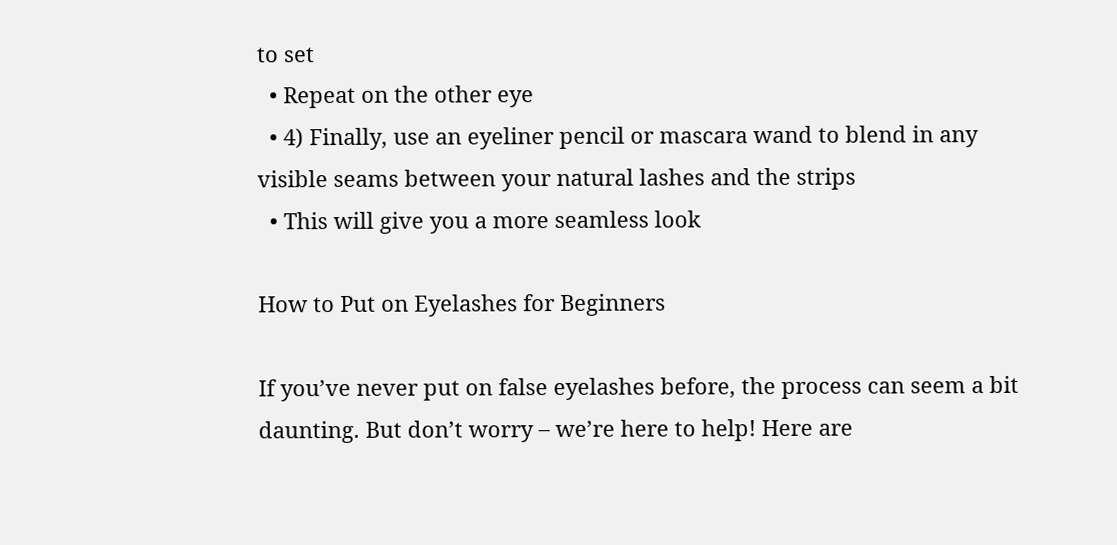to set
  • Repeat on the other eye
  • 4) Finally, use an eyeliner pencil or mascara wand to blend in any visible seams between your natural lashes and the strips
  • This will give you a more seamless look

How to Put on Eyelashes for Beginners

If you’ve never put on false eyelashes before, the process can seem a bit daunting. But don’t worry – we’re here to help! Here are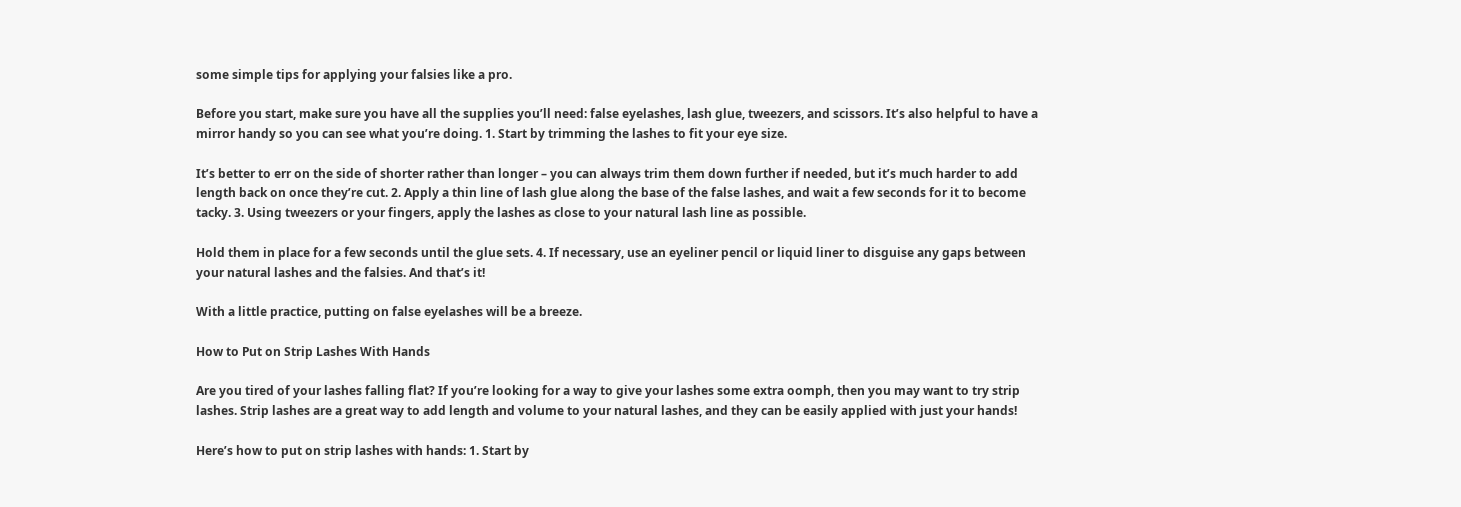some simple tips for applying your falsies like a pro.

Before you start, make sure you have all the supplies you’ll need: false eyelashes, lash glue, tweezers, and scissors. It’s also helpful to have a mirror handy so you can see what you’re doing. 1. Start by trimming the lashes to fit your eye size.

It’s better to err on the side of shorter rather than longer – you can always trim them down further if needed, but it’s much harder to add length back on once they’re cut. 2. Apply a thin line of lash glue along the base of the false lashes, and wait a few seconds for it to become tacky. 3. Using tweezers or your fingers, apply the lashes as close to your natural lash line as possible.

Hold them in place for a few seconds until the glue sets. 4. If necessary, use an eyeliner pencil or liquid liner to disguise any gaps between your natural lashes and the falsies. And that’s it!

With a little practice, putting on false eyelashes will be a breeze.

How to Put on Strip Lashes With Hands

Are you tired of your lashes falling flat? If you’re looking for a way to give your lashes some extra oomph, then you may want to try strip lashes. Strip lashes are a great way to add length and volume to your natural lashes, and they can be easily applied with just your hands!

Here’s how to put on strip lashes with hands: 1. Start by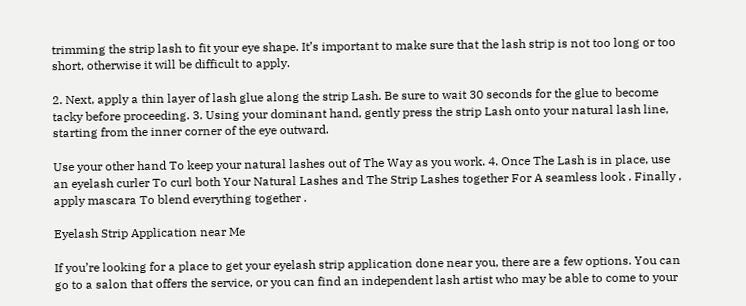trimming the strip lash to fit your eye shape. It’s important to make sure that the lash strip is not too long or too short, otherwise it will be difficult to apply.

2. Next, apply a thin layer of lash glue along the strip Lash. Be sure to wait 30 seconds for the glue to become tacky before proceeding. 3. Using your dominant hand, gently press the strip Lash onto your natural lash line, starting from the inner corner of the eye outward.

Use your other hand To keep your natural lashes out of The Way as you work. 4. Once The Lash is in place, use an eyelash curler To curl both Your Natural Lashes and The Strip Lashes together For A seamless look . Finally , apply mascara To blend everything together .

Eyelash Strip Application near Me

If you’re looking for a place to get your eyelash strip application done near you, there are a few options. You can go to a salon that offers the service, or you can find an independent lash artist who may be able to come to your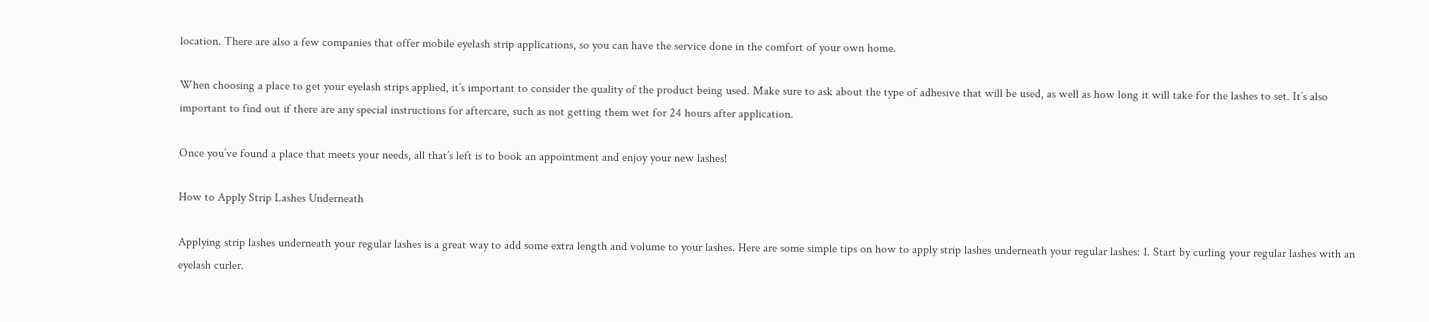location. There are also a few companies that offer mobile eyelash strip applications, so you can have the service done in the comfort of your own home.

When choosing a place to get your eyelash strips applied, it’s important to consider the quality of the product being used. Make sure to ask about the type of adhesive that will be used, as well as how long it will take for the lashes to set. It’s also important to find out if there are any special instructions for aftercare, such as not getting them wet for 24 hours after application.

Once you’ve found a place that meets your needs, all that’s left is to book an appointment and enjoy your new lashes!

How to Apply Strip Lashes Underneath

Applying strip lashes underneath your regular lashes is a great way to add some extra length and volume to your lashes. Here are some simple tips on how to apply strip lashes underneath your regular lashes: 1. Start by curling your regular lashes with an eyelash curler.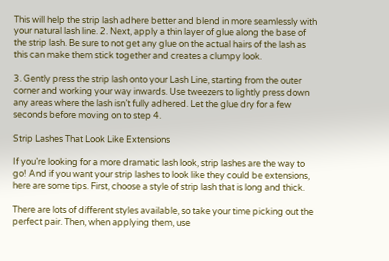This will help the strip lash adhere better and blend in more seamlessly with your natural lash line. 2. Next, apply a thin layer of glue along the base of the strip lash. Be sure to not get any glue on the actual hairs of the lash as this can make them stick together and creates a clumpy look.

3. Gently press the strip lash onto your Lash Line, starting from the outer corner and working your way inwards. Use tweezers to lightly press down any areas where the lash isn’t fully adhered. Let the glue dry for a few seconds before moving on to step 4.

Strip Lashes That Look Like Extensions

If you’re looking for a more dramatic lash look, strip lashes are the way to go! And if you want your strip lashes to look like they could be extensions, here are some tips. First, choose a style of strip lash that is long and thick.

There are lots of different styles available, so take your time picking out the perfect pair. Then, when applying them, use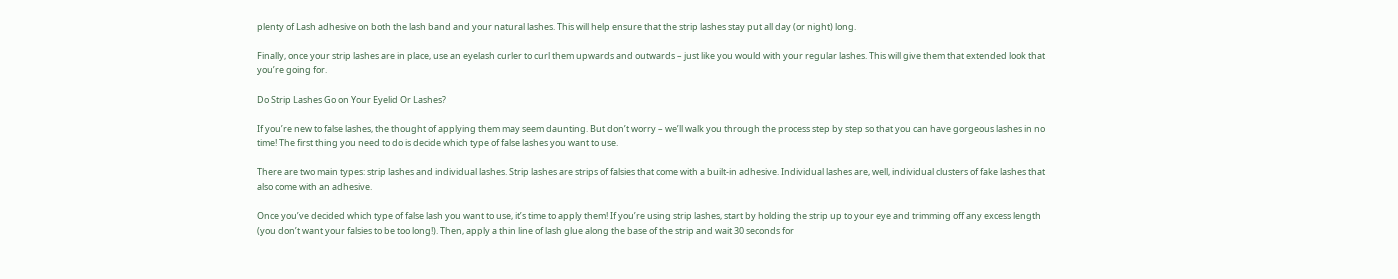plenty of Lash adhesive on both the lash band and your natural lashes. This will help ensure that the strip lashes stay put all day (or night) long.

Finally, once your strip lashes are in place, use an eyelash curler to curl them upwards and outwards – just like you would with your regular lashes. This will give them that extended look that you’re going for.

Do Strip Lashes Go on Your Eyelid Or Lashes?

If you’re new to false lashes, the thought of applying them may seem daunting. But don’t worry – we’ll walk you through the process step by step so that you can have gorgeous lashes in no time! The first thing you need to do is decide which type of false lashes you want to use.

There are two main types: strip lashes and individual lashes. Strip lashes are strips of falsies that come with a built-in adhesive. Individual lashes are, well, individual clusters of fake lashes that also come with an adhesive.

Once you’ve decided which type of false lash you want to use, it’s time to apply them! If you’re using strip lashes, start by holding the strip up to your eye and trimming off any excess length (you don’t want your falsies to be too long!). Then, apply a thin line of lash glue along the base of the strip and wait 30 seconds for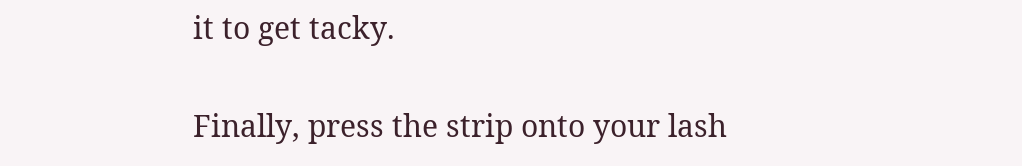it to get tacky.

Finally, press the strip onto your lash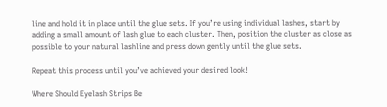line and hold it in place until the glue sets. If you’re using individual lashes, start by adding a small amount of lash glue to each cluster. Then, position the cluster as close as possible to your natural lashline and press down gently until the glue sets.

Repeat this process until you’ve achieved your desired look!

Where Should Eyelash Strips Be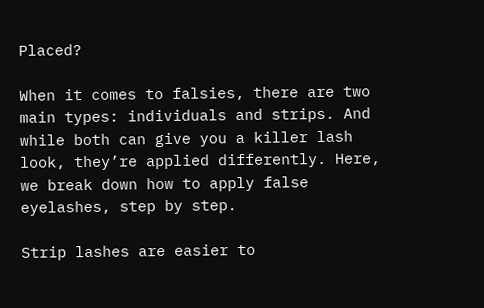Placed?

When it comes to falsies, there are two main types: individuals and strips. And while both can give you a killer lash look, they’re applied differently. Here, we break down how to apply false eyelashes, step by step.

Strip lashes are easier to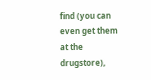find (you can even get them at the drugstore),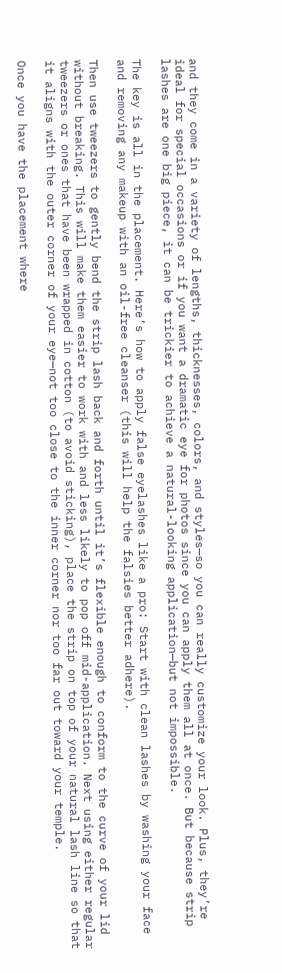and they come in a variety of lengths, thicknesses, colors, and styles—so you can really customize your look. Plus, they’re ideal for special occasions or if you want a dramatic eye for photos since you can apply them all at once. But because strip lashes are one big piece, it can be trickier to achieve a natural-looking application—but not impossible.

The key is all in the placement. Here’s how to apply false eyelashes like a pro: Start with clean lashes by washing your face and removing any makeup with an oil-free cleanser (this will help the falsies better adhere).

Then use tweezers to gently bend the strip lash back and forth until it’s flexible enough to conform to the curve of your lid without breaking. This will make them easier to work with and less likely to pop off mid-application. Next using either regular tweezers or ones that have been wrapped in cotton (to avoid sticking), place the strip on top of your natural lash line so that it aligns with the outer corner of your eye—not too close to the inner corner nor too far out toward your temple.

Once you have the placement where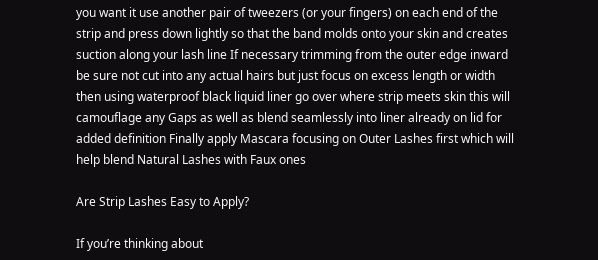you want it use another pair of tweezers (or your fingers) on each end of the strip and press down lightly so that the band molds onto your skin and creates suction along your lash line If necessary trimming from the outer edge inward be sure not cut into any actual hairs but just focus on excess length or width then using waterproof black liquid liner go over where strip meets skin this will camouflage any Gaps as well as blend seamlessly into liner already on lid for added definition Finally apply Mascara focusing on Outer Lashes first which will help blend Natural Lashes with Faux ones

Are Strip Lashes Easy to Apply?

If you’re thinking about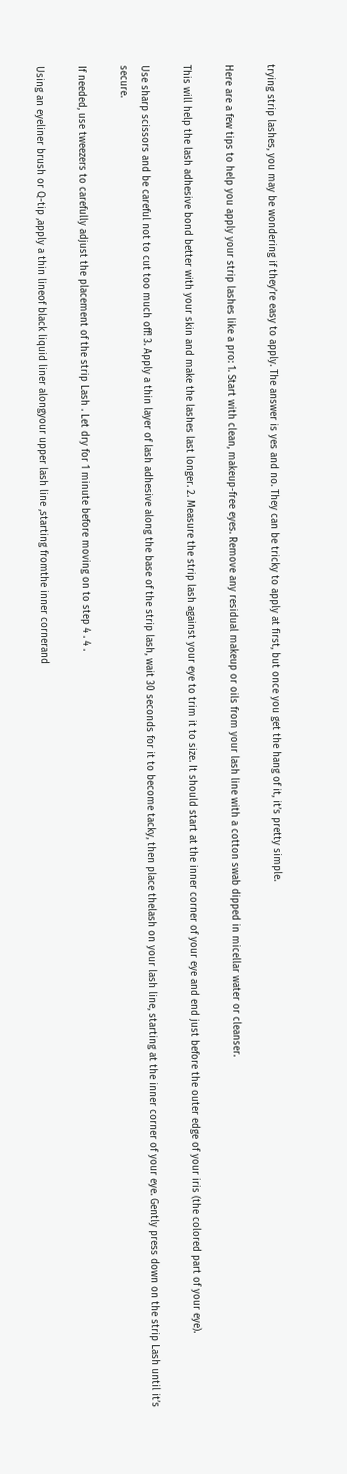trying strip lashes, you may be wondering if they’re easy to apply. The answer is yes and no. They can be tricky to apply at first, but once you get the hang of it, it’s pretty simple.

Here are a few tips to help you apply your strip lashes like a pro: 1. Start with clean, makeup-free eyes. Remove any residual makeup or oils from your lash line with a cotton swab dipped in micellar water or cleanser.

This will help the lash adhesive bond better with your skin and make the lashes last longer. 2. Measure the strip lash against your eye to trim it to size. It should start at the inner corner of your eye and end just before the outer edge of your iris (the colored part of your eye).

Use sharp scissors and be careful not to cut too much off! 3. Apply a thin layer of lash adhesive along the base of the strip lash, wait 30 seconds for it to become tacky, then place thelash on your lash line, starting at the inner corner of your eye. Gently press down on the strip Lash until it’s secure.

If needed, use tweezers to carefully adjust the placement of the strip Lash . Let dry for 1 minute before moving on to step 4 . 4 .

Using an eyeliner brush or Q-tip ,apply a thin lineof black liquid liner alongyour upper lash line ,starting fromthe inner cornerand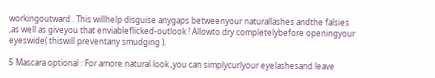workingoutward . This willhelp disguise anygaps betweenyour naturallashes andthe falsies ,as well as giveyou that enviableflicked-outlook ! Allowto dry completelybefore openingyour eyeswide( thiswill preventany smudging ).

5 Mascara optional : For amore natural look ,you can simplycurlyour eyelashesand leave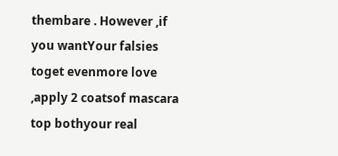thembare . However ,if you wantYour falsies toget evenmore love ,apply 2 coatsof mascara top bothyour real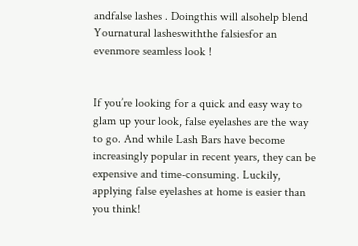andfalse lashes . Doingthis will alsohelp blend Yournatural lasheswiththe falsiesfor an evenmore seamless look !


If you’re looking for a quick and easy way to glam up your look, false eyelashes are the way to go. And while Lash Bars have become increasingly popular in recent years, they can be expensive and time-consuming. Luckily, applying false eyelashes at home is easier than you think!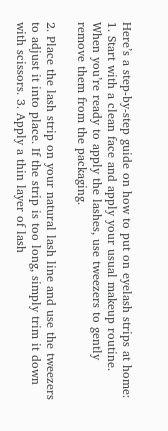Here’s a step-by-step guide on how to put on eyelash strips at home: 1. Start with a clean face and apply your usual makeup routine. When you’re ready to apply the lashes, use tweezers to gently remove them from the packaging.

2. Place the lash strip on your natural lash line and use the tweezers to adjust it into place. If the strip is too long, simply trim it down with scissors. 3. Apply a thin layer of lash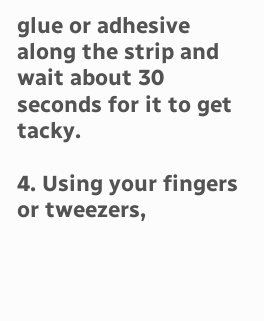glue or adhesive along the strip and wait about 30 seconds for it to get tacky.

4. Using your fingers or tweezers,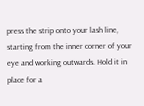press the strip onto your lash line, starting from the inner corner of your eye and working outwards. Hold it in place for a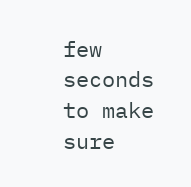few seconds to make sure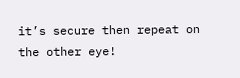it’s secure then repeat on the other eye!